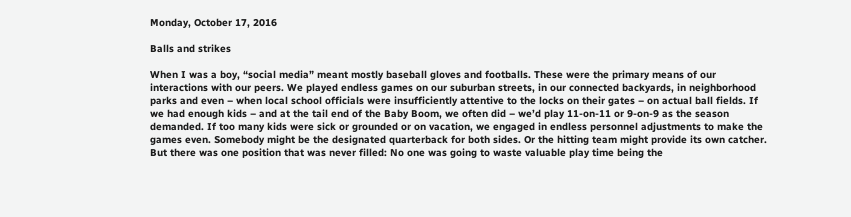Monday, October 17, 2016

Balls and strikes

When I was a boy, “social media” meant mostly baseball gloves and footballs. These were the primary means of our interactions with our peers. We played endless games on our suburban streets, in our connected backyards, in neighborhood parks and even – when local school officials were insufficiently attentive to the locks on their gates – on actual ball fields. If we had enough kids – and at the tail end of the Baby Boom, we often did – we’d play 11-on-11 or 9-on-9 as the season demanded. If too many kids were sick or grounded or on vacation, we engaged in endless personnel adjustments to make the games even. Somebody might be the designated quarterback for both sides. Or the hitting team might provide its own catcher. But there was one position that was never filled: No one was going to waste valuable play time being the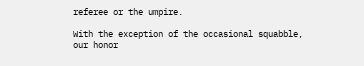referee or the umpire.

With the exception of the occasional squabble, our honor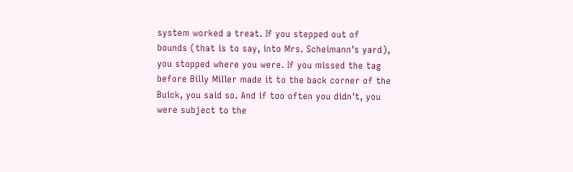system worked a treat. If you stepped out of bounds (that is to say, into Mrs. Scheimann's yard), you stopped where you were. If you missed the tag before Billy Miller made it to the back corner of the Buick, you said so. And if too often you didn't, you were subject to the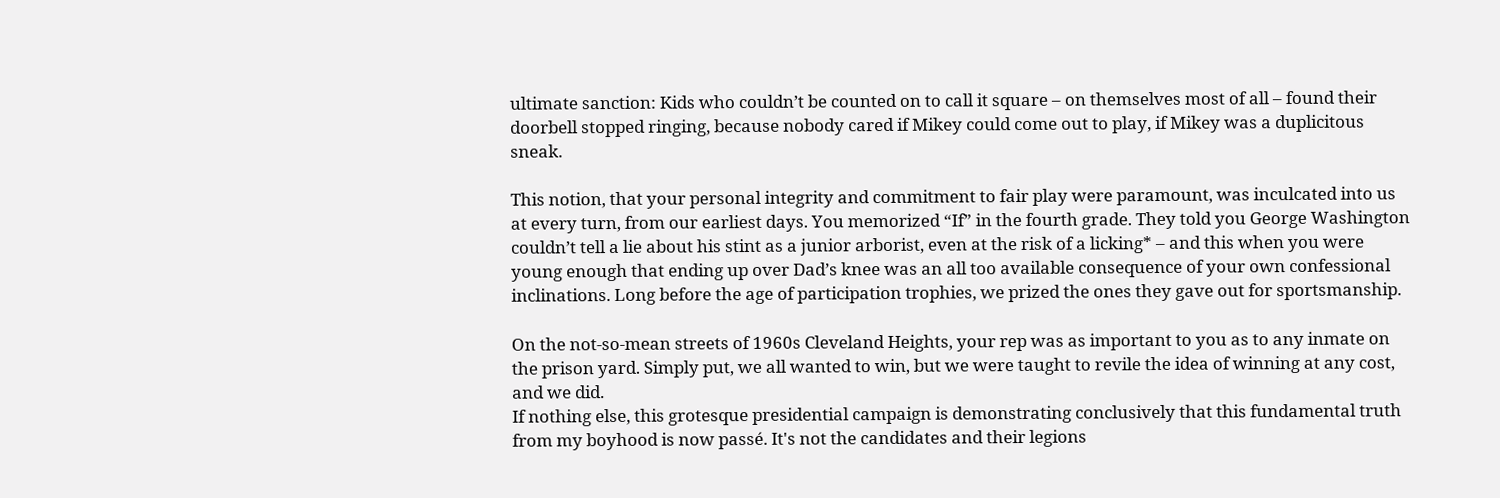ultimate sanction: Kids who couldn’t be counted on to call it square – on themselves most of all – found their doorbell stopped ringing, because nobody cared if Mikey could come out to play, if Mikey was a duplicitous sneak.

This notion, that your personal integrity and commitment to fair play were paramount, was inculcated into us at every turn, from our earliest days. You memorized “If” in the fourth grade. They told you George Washington couldn’t tell a lie about his stint as a junior arborist, even at the risk of a licking* – and this when you were young enough that ending up over Dad’s knee was an all too available consequence of your own confessional inclinations. Long before the age of participation trophies, we prized the ones they gave out for sportsmanship.

On the not-so-mean streets of 1960s Cleveland Heights, your rep was as important to you as to any inmate on the prison yard. Simply put, we all wanted to win, but we were taught to revile the idea of winning at any cost, and we did.
If nothing else, this grotesque presidential campaign is demonstrating conclusively that this fundamental truth from my boyhood is now passé. It's not the candidates and their legions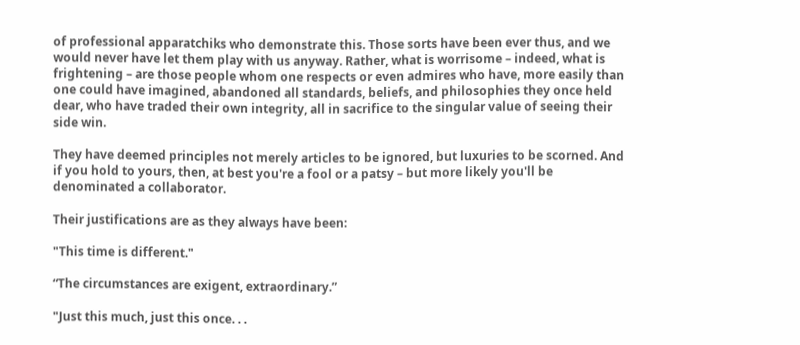of professional apparatchiks who demonstrate this. Those sorts have been ever thus, and we would never have let them play with us anyway. Rather, what is worrisome – indeed, what is frightening – are those people whom one respects or even admires who have, more easily than one could have imagined, abandoned all standards, beliefs, and philosophies they once held dear, who have traded their own integrity, all in sacrifice to the singular value of seeing their side win.

They have deemed principles not merely articles to be ignored, but luxuries to be scorned. And if you hold to yours, then, at best you're a fool or a patsy – but more likely you'll be denominated a collaborator.

Their justifications are as they always have been:

"This time is different."

“The circumstances are exigent, extraordinary.”

"Just this much, just this once. . .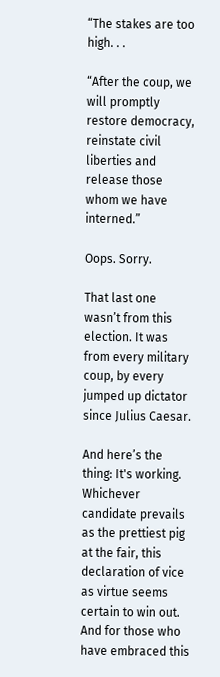“The stakes are too high. . .

“After the coup, we will promptly restore democracy, reinstate civil liberties and release those whom we have interned.”

Oops. Sorry.

That last one wasn’t from this election. It was from every military coup, by every jumped up dictator since Julius Caesar.

And here’s the thing: It's working. Whichever candidate prevails as the prettiest pig at the fair, this declaration of vice as virtue seems certain to win out. And for those who have embraced this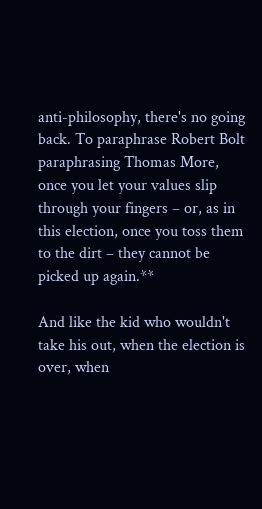anti-philosophy, there's no going back. To paraphrase Robert Bolt paraphrasing Thomas More, once you let your values slip through your fingers – or, as in this election, once you toss them to the dirt – they cannot be picked up again.**

And like the kid who wouldn't take his out, when the election is over, when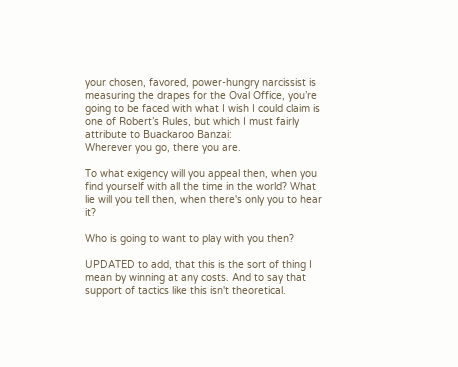your chosen, favored, power-hungry narcissist is measuring the drapes for the Oval Office, you’re going to be faced with what I wish I could claim is one of Robert’s Rules, but which I must fairly attribute to Buackaroo Banzai:
Wherever you go, there you are.

To what exigency will you appeal then, when you find yourself with all the time in the world? What lie will you tell then, when there's only you to hear it?

Who is going to want to play with you then?

UPDATED to add, that this is the sort of thing I mean by winning at any costs. And to say that support of tactics like this isn't theoretical.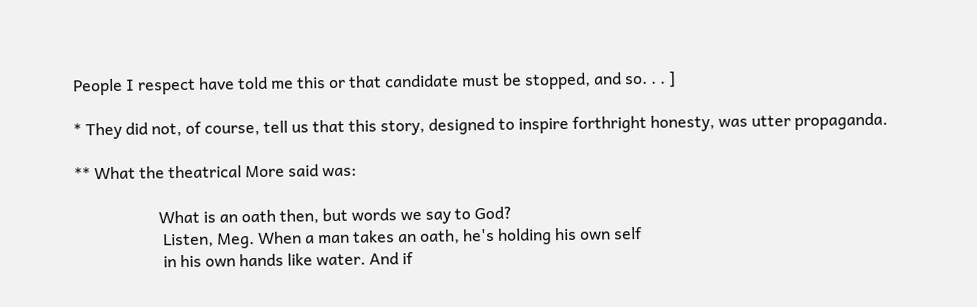People I respect have told me this or that candidate must be stopped, and so. . . ]

* They did not, of course, tell us that this story, designed to inspire forthright honesty, was utter propaganda.

** What the theatrical More said was:

                     What is an oath then, but words we say to God?
                      Listen, Meg. When a man takes an oath, he's holding his own self
                      in his own hands like water. And if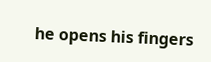he opens his fingers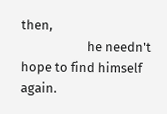then,
                      he needn't hope to find himself again.